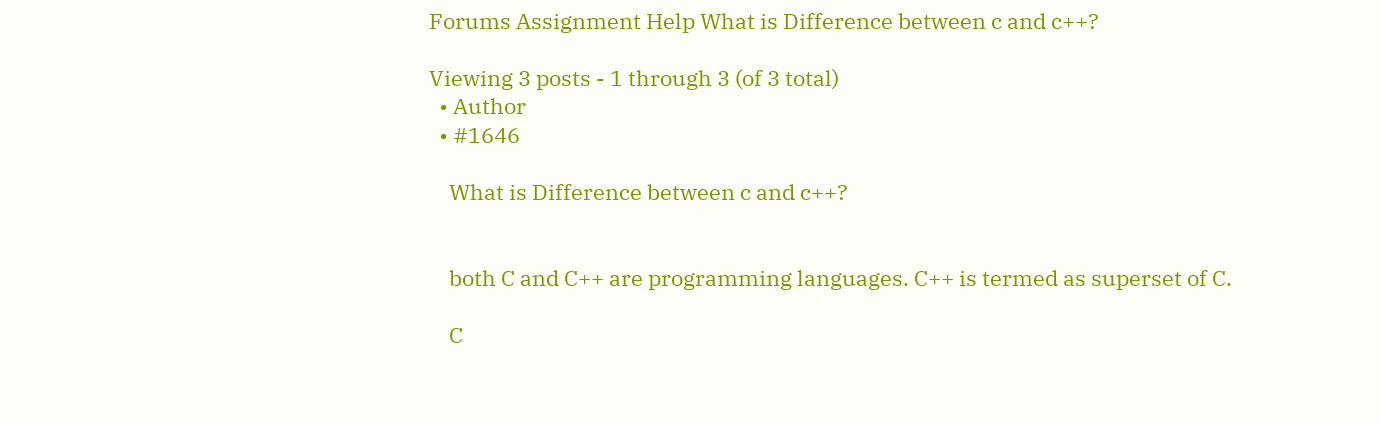Forums Assignment Help What is Difference between c and c++?

Viewing 3 posts - 1 through 3 (of 3 total)
  • Author
  • #1646

    What is Difference between c and c++?


    both C and C++ are programming languages. C++ is termed as superset of C.

    C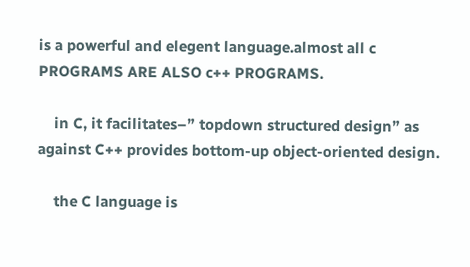is a powerful and elegent language.almost all c PROGRAMS ARE ALSO c++ PROGRAMS.

    in C, it facilitates–” topdown structured design” as against C++ provides bottom-up object-oriented design.

    the C language is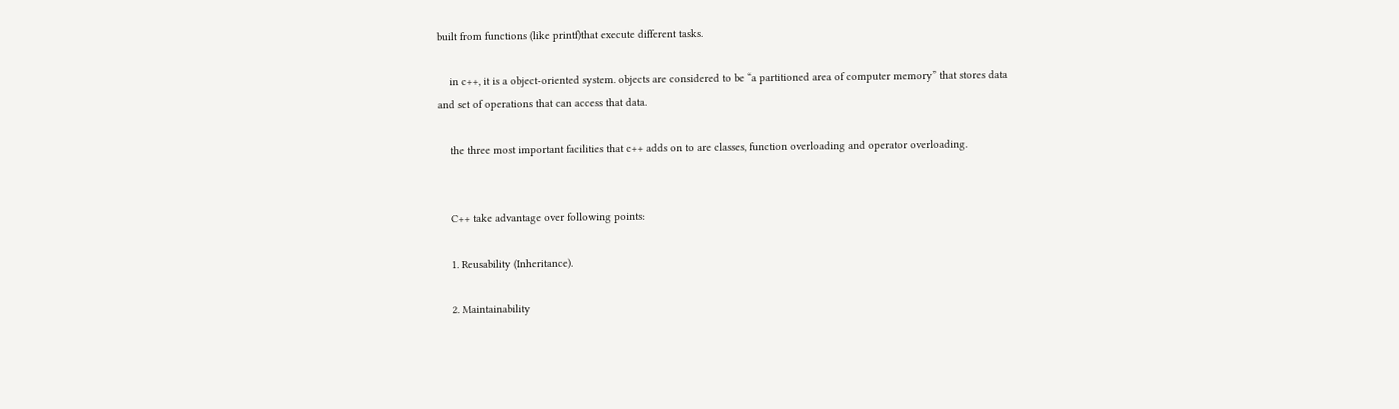built from functions (like printf)that execute different tasks.

    in c++, it is a object-oriented system. objects are considered to be “a partitioned area of computer memory” that stores data and set of operations that can access that data.

    the three most important facilities that c++ adds on to are classes, function overloading and operator overloading.


    C++ take advantage over following points:

    1. Reusability (Inheritance).

    2. Maintainability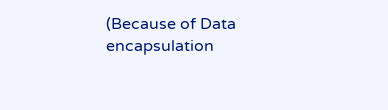(Because of Data encapsulation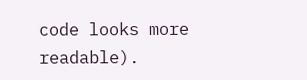code looks more readable).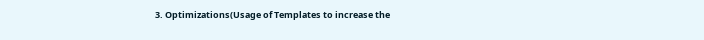3. Optimizations(Usage of Templates to increase the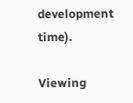development time).

Viewing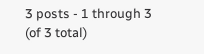3 posts - 1 through 3 (of 3 total)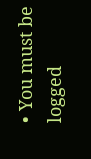• You must be logged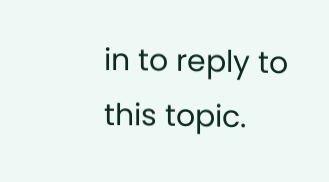in to reply to this topic.